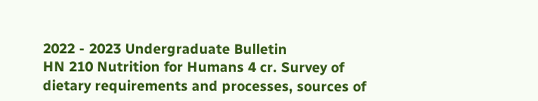2022 - 2023 Undergraduate Bulletin
HN 210 Nutrition for Humans 4 cr. Survey of dietary requirements and processes, sources of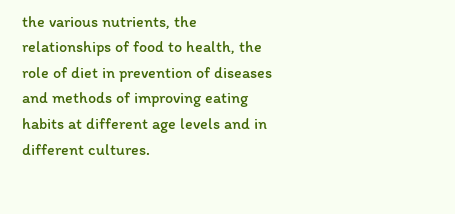the various nutrients, the relationships of food to health, the role of diet in prevention of diseases and methods of improving eating habits at different age levels and in different cultures.